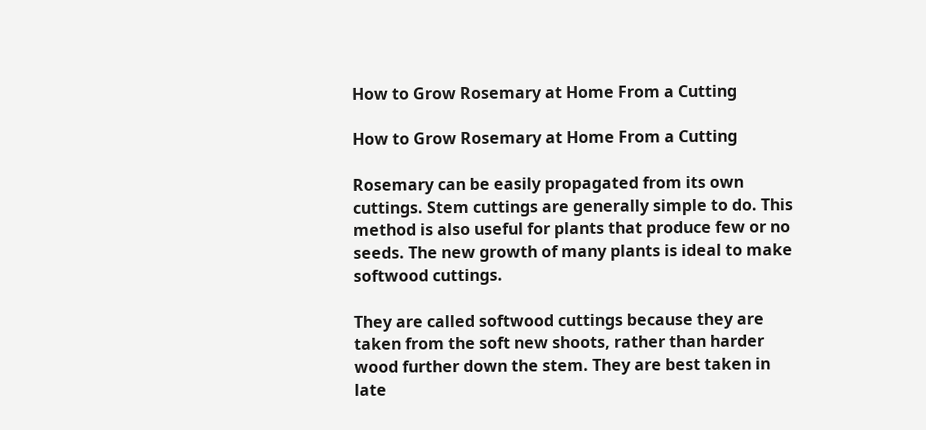How to Grow Rosemary at Home From a Cutting

How to Grow Rosemary at Home From a Cutting

Rosemary can be easily propagated from its own cuttings. Stem cuttings are generally simple to do. This method is also useful for plants that produce few or no seeds. The new growth of many plants is ideal to make softwood cuttings.

They are called softwood cuttings because they are taken from the soft new shoots, rather than harder wood further down the stem. They are best taken in late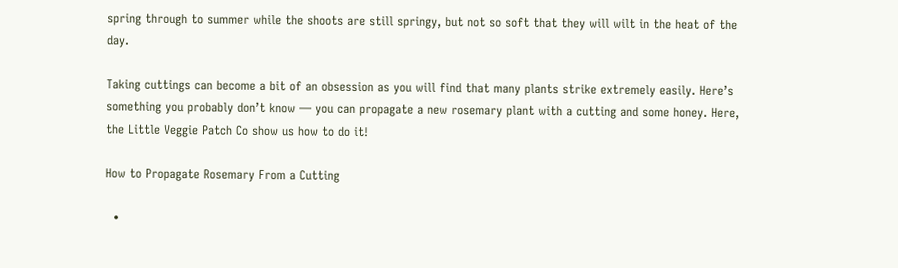spring through to summer while the shoots are still springy, but not so soft that they will wilt in the heat of the day.

Taking cuttings can become a bit of an obsession as you will find that many plants strike extremely easily. Here’s something you probably don’t know — you can propagate a new rosemary plant with a cutting and some honey. Here, the Little Veggie Patch Co show us how to do it!

How to Propagate Rosemary From a Cutting

  •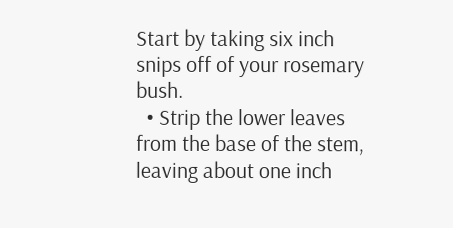Start by taking six inch snips off of your rosemary bush.
  • Strip the lower leaves from the base of the stem, leaving about one inch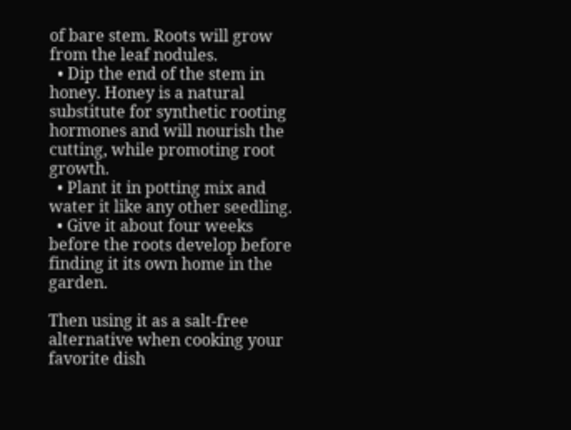of bare stem. Roots will grow from the leaf nodules.
  • Dip the end of the stem in honey. Honey is a natural substitute for synthetic rooting hormones and will nourish the cutting, while promoting root growth.
  • Plant it in potting mix and water it like any other seedling.
  • Give it about four weeks before the roots develop before finding it its own home in the garden.

Then using it as a salt-free alternative when cooking your favorite dish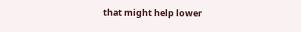that might help lower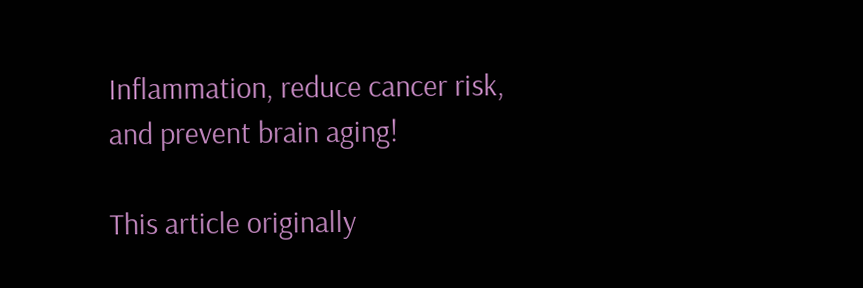Inflammation, reduce cancer risk, and prevent brain aging!

This article originally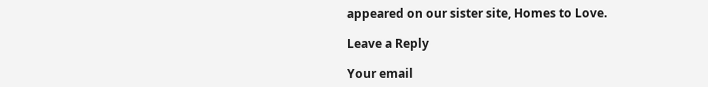appeared on our sister site, Homes to Love.

Leave a Reply

Your email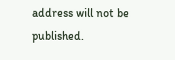address will not be published.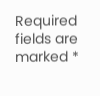Required fields are marked *